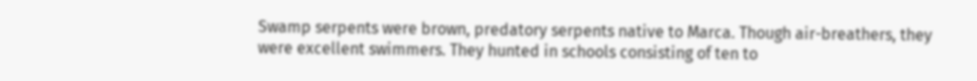Swamp serpents were brown, predatory serpents native to Marca. Though air-breathers, they were excellent swimmers. They hunted in schools consisting of ten to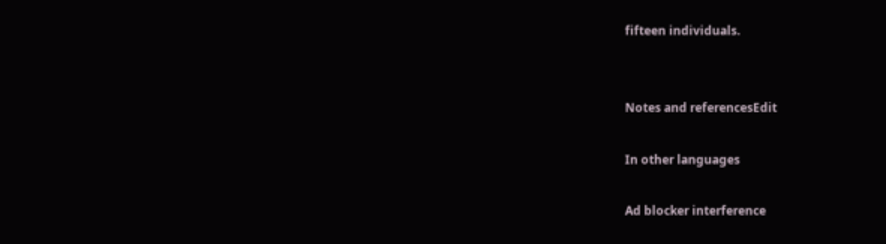fifteen individuals.


Notes and referencesEdit

In other languages

Ad blocker interference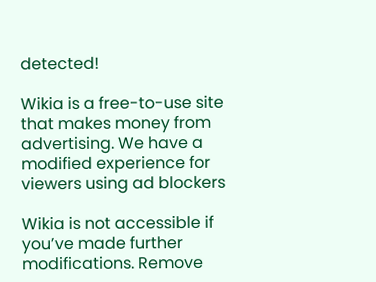detected!

Wikia is a free-to-use site that makes money from advertising. We have a modified experience for viewers using ad blockers

Wikia is not accessible if you’ve made further modifications. Remove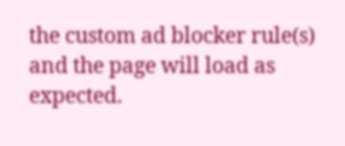the custom ad blocker rule(s) and the page will load as expected.